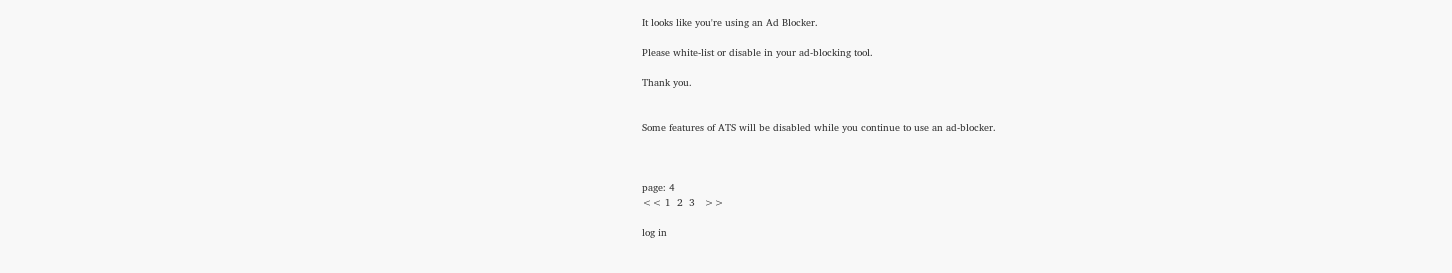It looks like you're using an Ad Blocker.

Please white-list or disable in your ad-blocking tool.

Thank you.


Some features of ATS will be disabled while you continue to use an ad-blocker.



page: 4
<< 1  2  3   >>

log in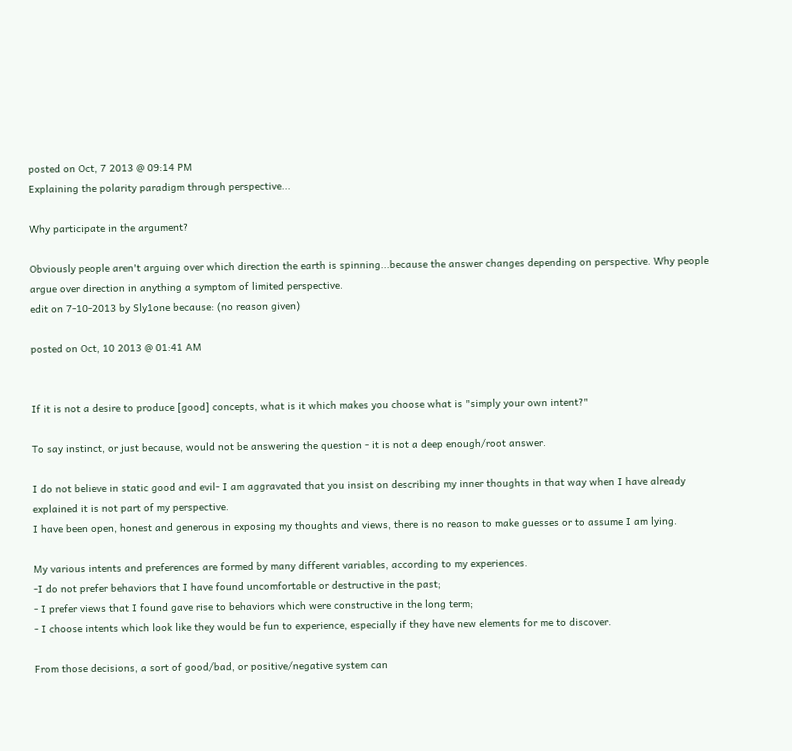posted on Oct, 7 2013 @ 09:14 PM
Explaining the polarity paradigm through perspective...

Why participate in the argument?

Obviously people aren't arguing over which direction the earth is spinning...because the answer changes depending on perspective. Why people argue over direction in anything a symptom of limited perspective.
edit on 7-10-2013 by Sly1one because: (no reason given)

posted on Oct, 10 2013 @ 01:41 AM


If it is not a desire to produce [good] concepts, what is it which makes you choose what is "simply your own intent?"

To say instinct, or just because, would not be answering the question - it is not a deep enough/root answer.

I do not believe in static good and evil- I am aggravated that you insist on describing my inner thoughts in that way when I have already explained it is not part of my perspective.
I have been open, honest and generous in exposing my thoughts and views, there is no reason to make guesses or to assume I am lying.

My various intents and preferences are formed by many different variables, according to my experiences.
-I do not prefer behaviors that I have found uncomfortable or destructive in the past;
- I prefer views that I found gave rise to behaviors which were constructive in the long term;
- I choose intents which look like they would be fun to experience, especially if they have new elements for me to discover.

From those decisions, a sort of good/bad, or positive/negative system can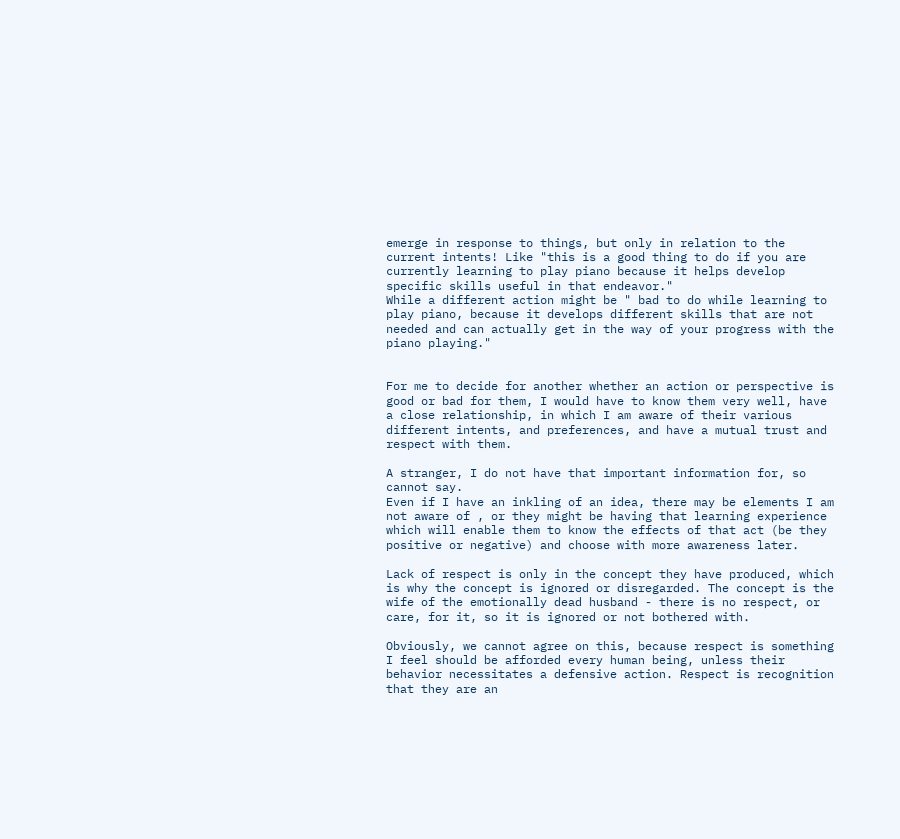emerge in response to things, but only in relation to the current intents! Like "this is a good thing to do if you are currently learning to play piano because it helps develop specific skills useful in that endeavor."
While a different action might be " bad to do while learning to play piano, because it develops different skills that are not needed and can actually get in the way of your progress with the piano playing."


For me to decide for another whether an action or perspective is good or bad for them, I would have to know them very well, have a close relationship, in which I am aware of their various different intents, and preferences, and have a mutual trust and respect with them.

A stranger, I do not have that important information for, so cannot say.
Even if I have an inkling of an idea, there may be elements I am not aware of , or they might be having that learning experience which will enable them to know the effects of that act (be they positive or negative) and choose with more awareness later.

Lack of respect is only in the concept they have produced, which is why the concept is ignored or disregarded. The concept is the wife of the emotionally dead husband - there is no respect, or care, for it, so it is ignored or not bothered with.

Obviously, we cannot agree on this, because respect is something I feel should be afforded every human being, unless their behavior necessitates a defensive action. Respect is recognition that they are an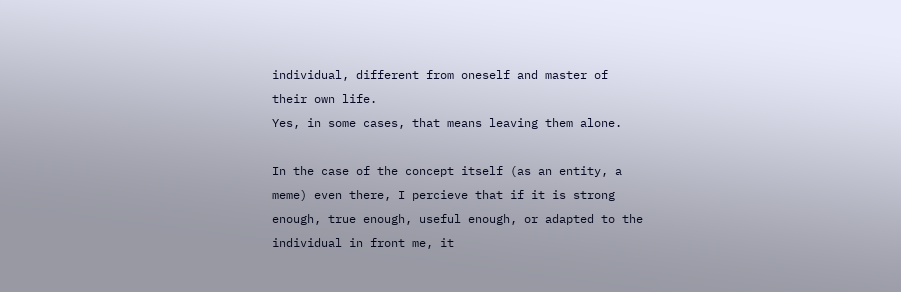individual, different from oneself and master of their own life.
Yes, in some cases, that means leaving them alone.

In the case of the concept itself (as an entity, a meme) even there, I percieve that if it is strong enough, true enough, useful enough, or adapted to the individual in front me, it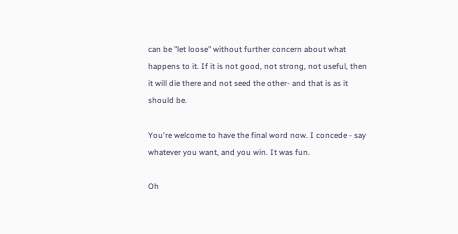can be "let loose" without further concern about what happens to it. If it is not good, not strong, not useful, then it will die there and not seed the other- and that is as it should be.

You're welcome to have the final word now. I concede - say whatever you want, and you win. It was fun.

Oh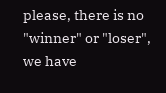please, there is no "winner" or "loser", we have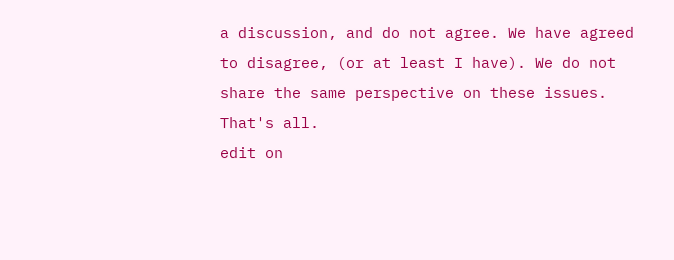a discussion, and do not agree. We have agreed to disagree, (or at least I have). We do not share the same perspective on these issues. That's all.
edit on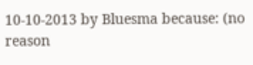10-10-2013 by Bluesma because: (no reason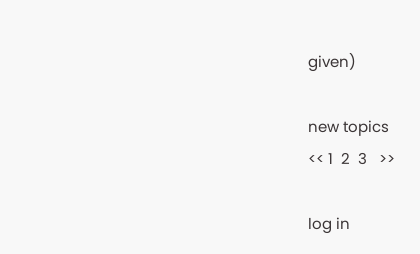given)

new topics
<< 1  2  3   >>

log in